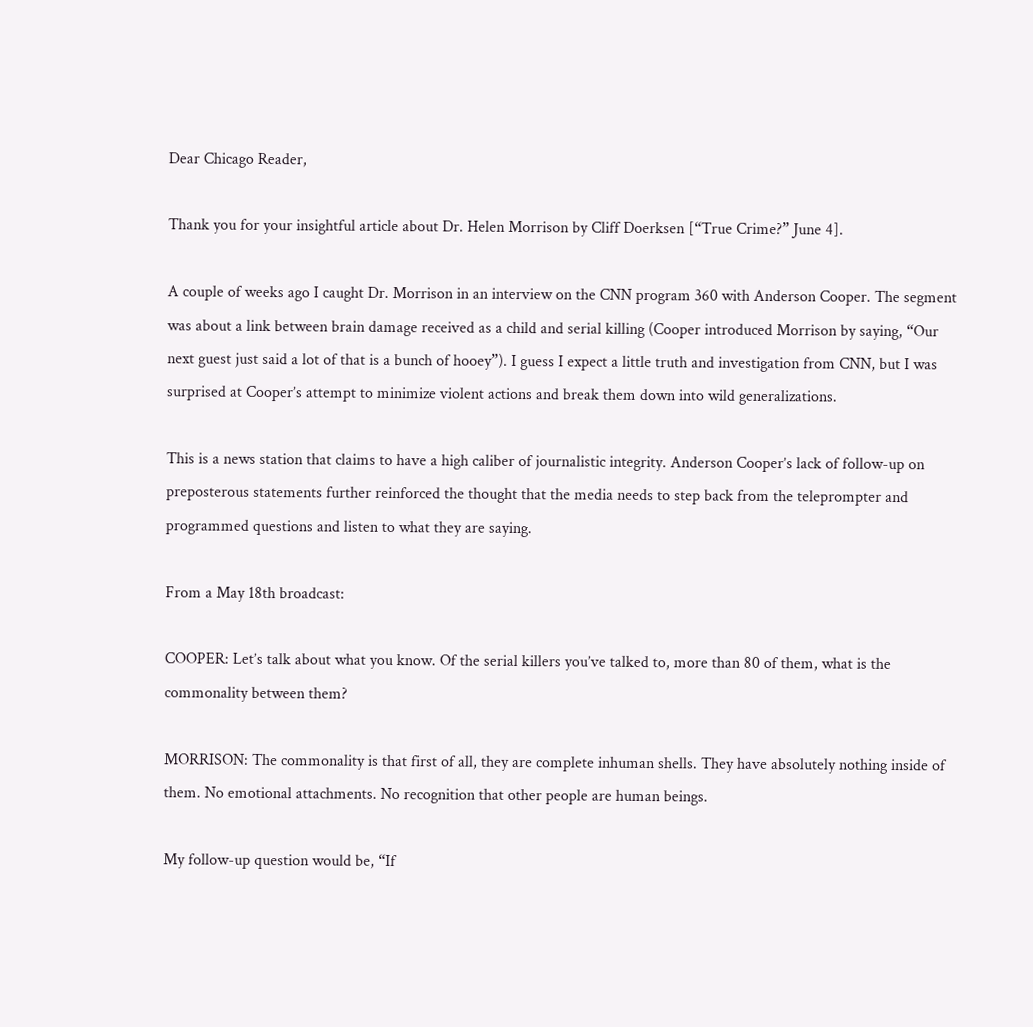Dear Chicago Reader,

Thank you for your insightful article about Dr. Helen Morrison by Cliff Doerksen [“True Crime?” June 4].

A couple of weeks ago I caught Dr. Morrison in an interview on the CNN program 360 with Anderson Cooper. The segment was about a link between brain damage received as a child and serial killing (Cooper introduced Morrison by saying, “Our next guest just said a lot of that is a bunch of hooey”). I guess I expect a little truth and investigation from CNN, but I was surprised at Cooper’s attempt to minimize violent actions and break them down into wild generalizations.

This is a news station that claims to have a high caliber of journalistic integrity. Anderson Cooper’s lack of follow-up on preposterous statements further reinforced the thought that the media needs to step back from the teleprompter and programmed questions and listen to what they are saying.

From a May 18th broadcast:

COOPER: Let’s talk about what you know. Of the serial killers you’ve talked to, more than 80 of them, what is the commonality between them?

MORRISON: The commonality is that first of all, they are complete inhuman shells. They have absolutely nothing inside of them. No emotional attachments. No recognition that other people are human beings.

My follow-up question would be, “If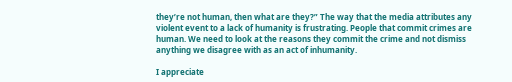they’re not human, then what are they?” The way that the media attributes any violent event to a lack of humanity is frustrating. People that commit crimes are human. We need to look at the reasons they commit the crime and not dismiss anything we disagree with as an act of inhumanity.

I appreciate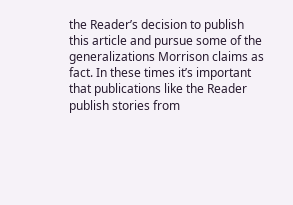the Reader’s decision to publish this article and pursue some of the generalizations Morrison claims as fact. In these times it’s important that publications like the Reader publish stories from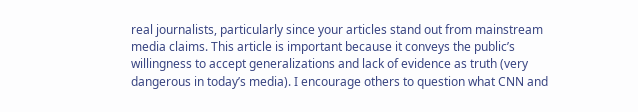real journalists, particularly since your articles stand out from mainstream media claims. This article is important because it conveys the public’s willingness to accept generalizations and lack of evidence as truth (very dangerous in today’s media). I encourage others to question what CNN and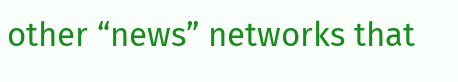other “news” networks that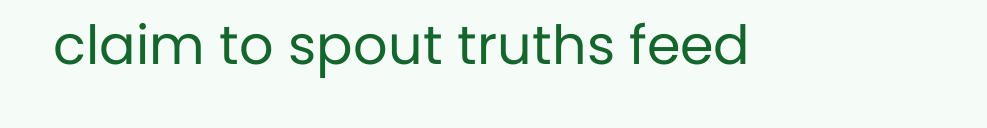claim to spout truths feed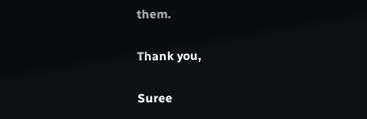them.

Thank you,

Suree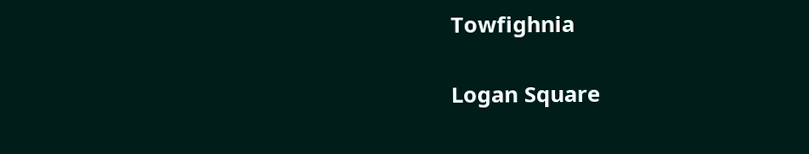Towfighnia

Logan Square